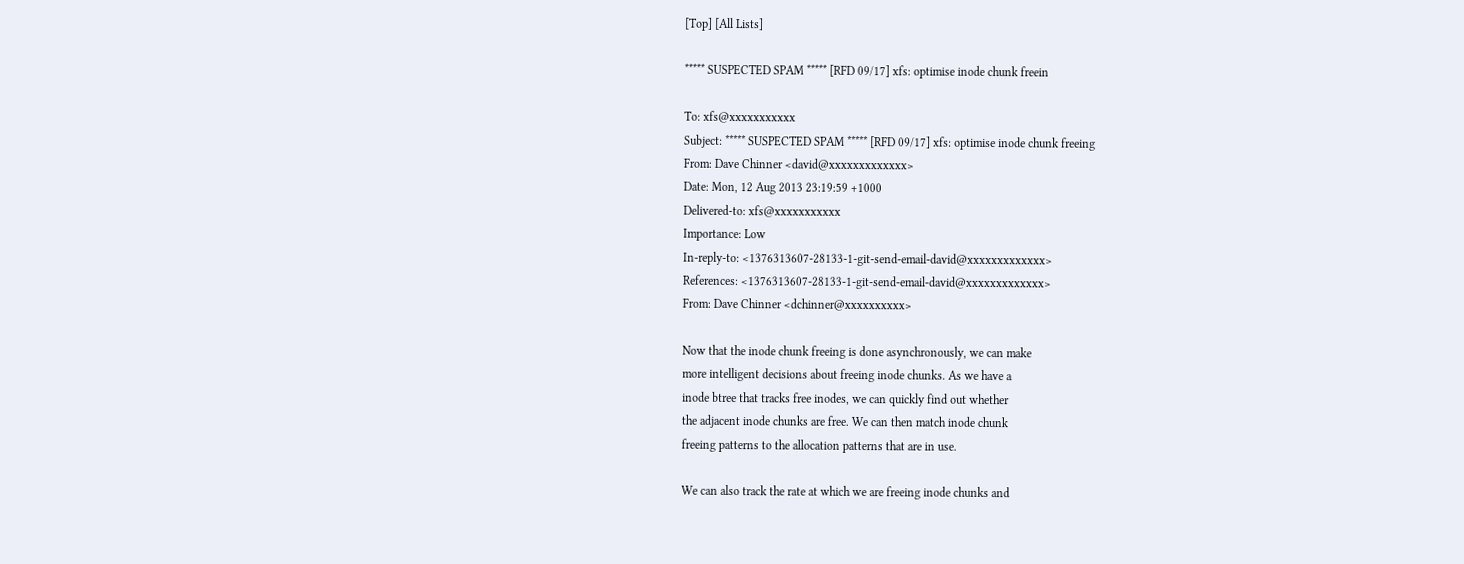[Top] [All Lists]

***** SUSPECTED SPAM ***** [RFD 09/17] xfs: optimise inode chunk freein

To: xfs@xxxxxxxxxxx
Subject: ***** SUSPECTED SPAM ***** [RFD 09/17] xfs: optimise inode chunk freeing
From: Dave Chinner <david@xxxxxxxxxxxxx>
Date: Mon, 12 Aug 2013 23:19:59 +1000
Delivered-to: xfs@xxxxxxxxxxx
Importance: Low
In-reply-to: <1376313607-28133-1-git-send-email-david@xxxxxxxxxxxxx>
References: <1376313607-28133-1-git-send-email-david@xxxxxxxxxxxxx>
From: Dave Chinner <dchinner@xxxxxxxxxx>

Now that the inode chunk freeing is done asynchronously, we can make
more intelligent decisions about freeing inode chunks. As we have a
inode btree that tracks free inodes, we can quickly find out whether
the adjacent inode chunks are free. We can then match inode chunk
freeing patterns to the allocation patterns that are in use.

We can also track the rate at which we are freeing inode chunks and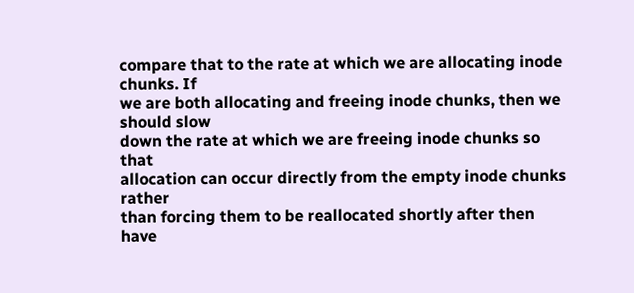compare that to the rate at which we are allocating inode chunks. If
we are both allocating and freeing inode chunks, then we should slow
down the rate at which we are freeing inode chunks so that
allocation can occur directly from the empty inode chunks rather
than forcing them to be reallocated shortly after then have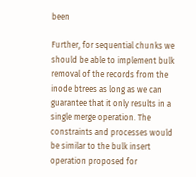been

Further, for sequential chunks we should be able to implement bulk
removal of the records from the inode btrees as long as we can
guarantee that it only results in a single merge operation. The
constraints and processes would be similar to the bulk insert
operation proposed for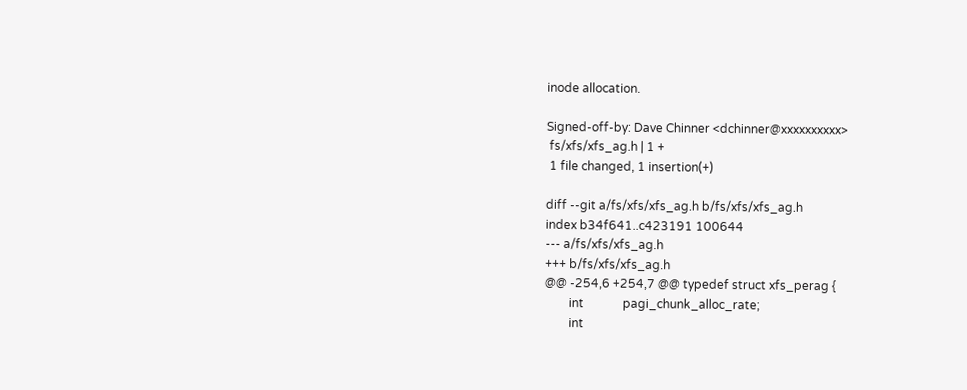inode allocation.

Signed-off-by: Dave Chinner <dchinner@xxxxxxxxxx>
 fs/xfs/xfs_ag.h | 1 +
 1 file changed, 1 insertion(+)

diff --git a/fs/xfs/xfs_ag.h b/fs/xfs/xfs_ag.h
index b34f641..c423191 100644
--- a/fs/xfs/xfs_ag.h
+++ b/fs/xfs/xfs_ag.h
@@ -254,6 +254,7 @@ typedef struct xfs_perag {
        int             pagi_chunk_alloc_rate;
        int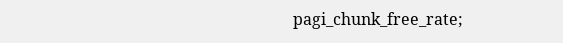pagi_chunk_free_rate;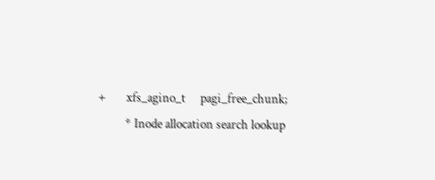+       xfs_agino_t     pagi_free_chunk;
         * Inode allocation search lookup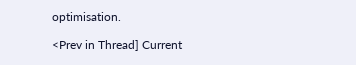optimisation.

<Prev in Thread] Current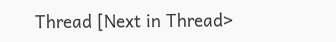Thread [Next in Thread>